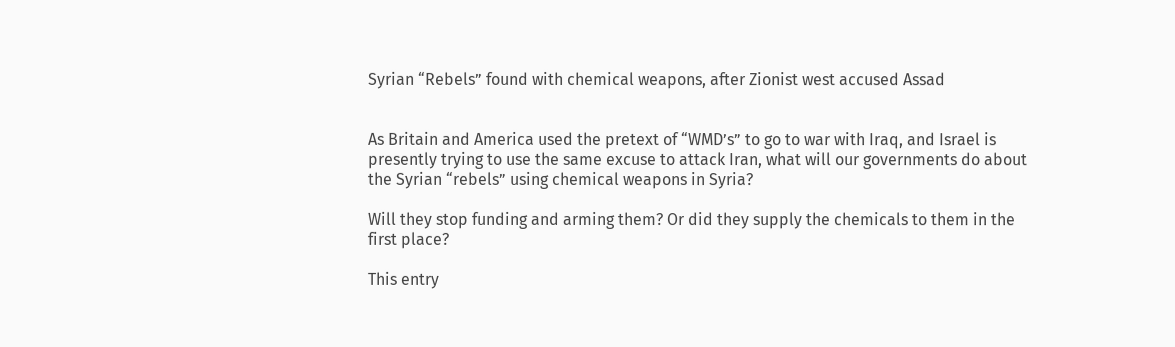Syrian “Rebels” found with chemical weapons, after Zionist west accused Assad


As Britain and America used the pretext of “WMD’s” to go to war with Iraq, and Israel is presently trying to use the same excuse to attack Iran, what will our governments do about the Syrian “rebels” using chemical weapons in Syria?

Will they stop funding and arming them? Or did they supply the chemicals to them in the first place?

This entry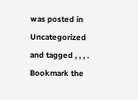was posted in Uncategorized and tagged , , , . Bookmark the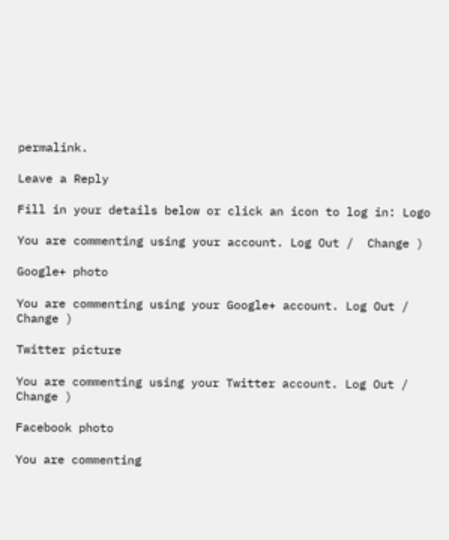permalink.

Leave a Reply

Fill in your details below or click an icon to log in: Logo

You are commenting using your account. Log Out /  Change )

Google+ photo

You are commenting using your Google+ account. Log Out /  Change )

Twitter picture

You are commenting using your Twitter account. Log Out /  Change )

Facebook photo

You are commenting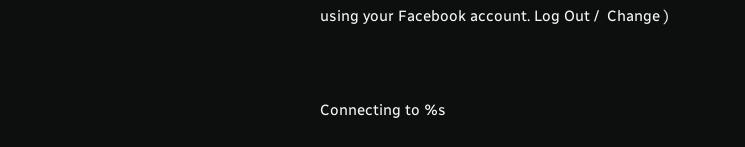using your Facebook account. Log Out /  Change )


Connecting to %s